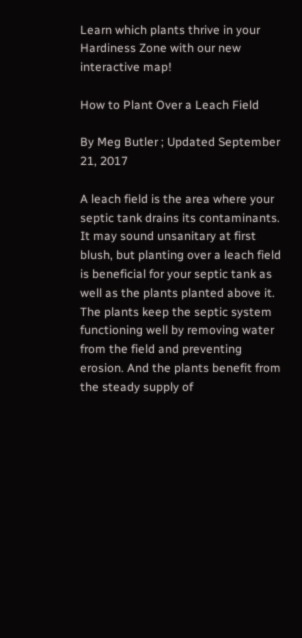Learn which plants thrive in your Hardiness Zone with our new interactive map!

How to Plant Over a Leach Field

By Meg Butler ; Updated September 21, 2017

A leach field is the area where your septic tank drains its contaminants. It may sound unsanitary at first blush, but planting over a leach field is beneficial for your septic tank as well as the plants planted above it. The plants keep the septic system functioning well by removing water from the field and preventing erosion. And the plants benefit from the steady supply of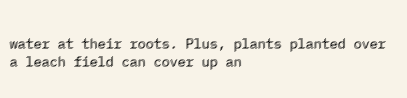water at their roots. Plus, plants planted over a leach field can cover up an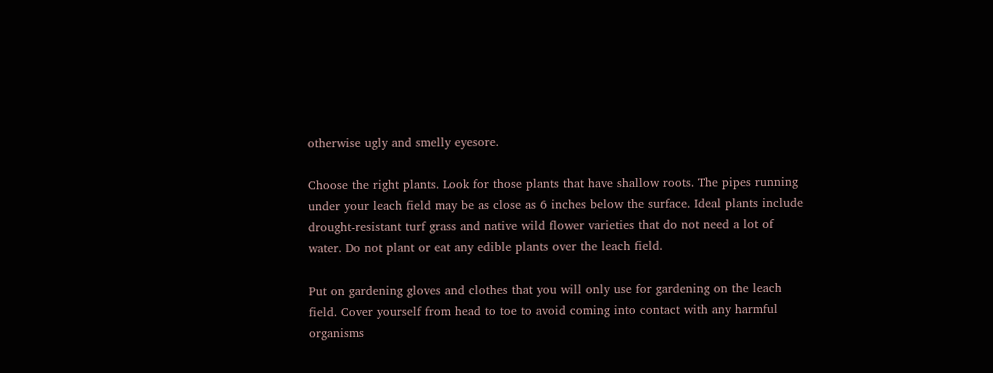otherwise ugly and smelly eyesore.

Choose the right plants. Look for those plants that have shallow roots. The pipes running under your leach field may be as close as 6 inches below the surface. Ideal plants include drought-resistant turf grass and native wild flower varieties that do not need a lot of water. Do not plant or eat any edible plants over the leach field.

Put on gardening gloves and clothes that you will only use for gardening on the leach field. Cover yourself from head to toe to avoid coming into contact with any harmful organisms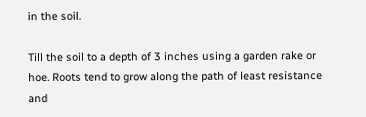in the soil.

Till the soil to a depth of 3 inches using a garden rake or hoe. Roots tend to grow along the path of least resistance and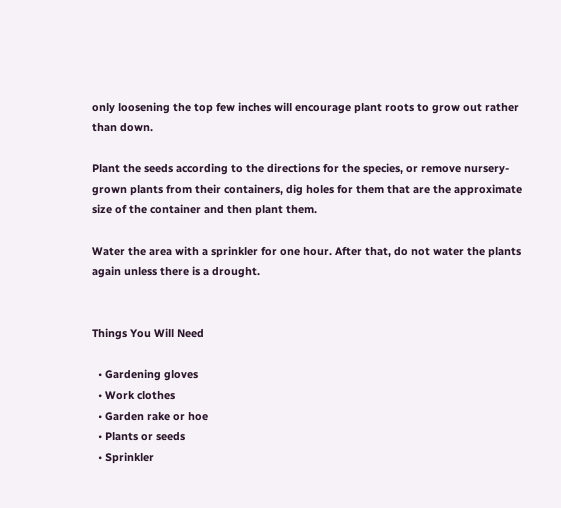only loosening the top few inches will encourage plant roots to grow out rather than down.

Plant the seeds according to the directions for the species, or remove nursery-grown plants from their containers, dig holes for them that are the approximate size of the container and then plant them.

Water the area with a sprinkler for one hour. After that, do not water the plants again unless there is a drought.


Things You Will Need

  • Gardening gloves
  • Work clothes
  • Garden rake or hoe
  • Plants or seeds
  • Sprinkler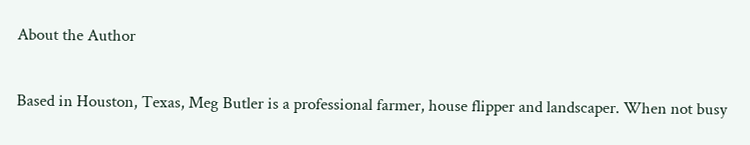About the Author


Based in Houston, Texas, Meg Butler is a professional farmer, house flipper and landscaper. When not busy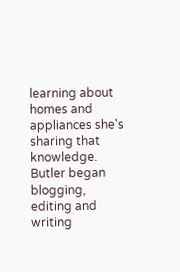learning about homes and appliances she's sharing that knowledge. Butler began blogging, editing and writing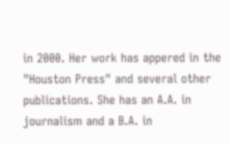in 2000. Her work has appered in the "Houston Press" and several other publications. She has an A.A. in journalism and a B.A. in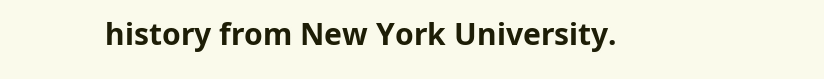history from New York University.